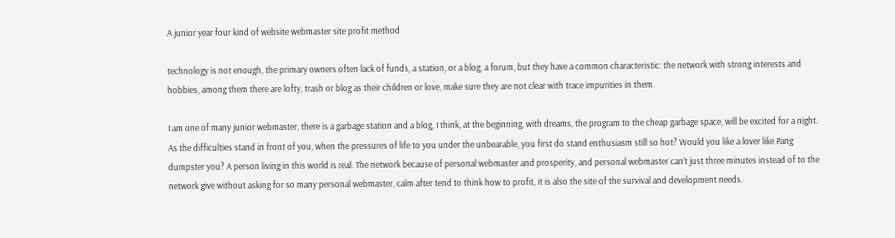A junior year four kind of website webmaster site profit method

technology is not enough, the primary owners often lack of funds, a station, or a blog, a forum, but they have a common characteristic: the network with strong interests and hobbies, among them there are lofty, trash or blog as their children or love, make sure they are not clear with trace impurities in them.

I am one of many junior webmaster, there is a garbage station and a blog, I think, at the beginning, with dreams, the program to the cheap garbage space, will be excited for a night. As the difficulties stand in front of you, when the pressures of life to you under the unbearable, you first do stand enthusiasm still so hot? Would you like a lover like Pang dumpster you? A person living in this world is real. The network because of personal webmaster and prosperity, and personal webmaster can’t just three minutes instead of to the network give without asking for so many personal webmaster, calm after tend to think how to profit, it is also the site of the survival and development needs.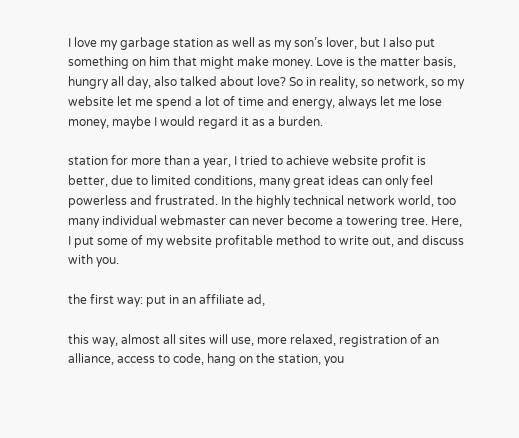I love my garbage station as well as my son’s lover, but I also put something on him that might make money. Love is the matter basis, hungry all day, also talked about love? So in reality, so network, so my website let me spend a lot of time and energy, always let me lose money, maybe I would regard it as a burden.

station for more than a year, I tried to achieve website profit is better, due to limited conditions, many great ideas can only feel powerless and frustrated. In the highly technical network world, too many individual webmaster can never become a towering tree. Here, I put some of my website profitable method to write out, and discuss with you.

the first way: put in an affiliate ad,

this way, almost all sites will use, more relaxed, registration of an alliance, access to code, hang on the station, you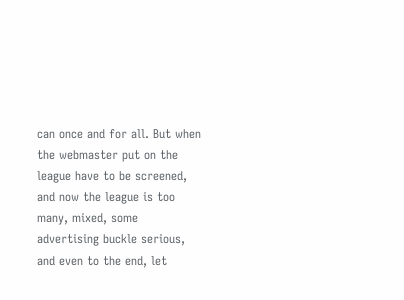can once and for all. But when the webmaster put on the league have to be screened, and now the league is too many, mixed, some advertising buckle serious, and even to the end, let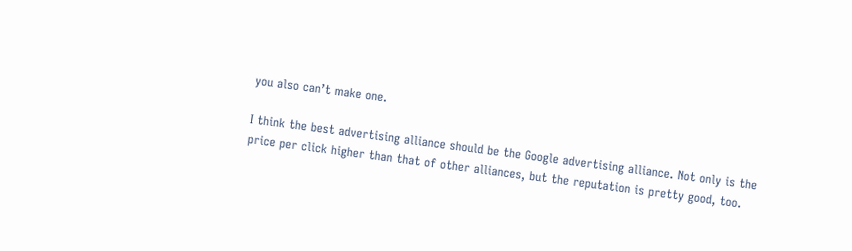you also can’t make one.

I think the best advertising alliance should be the Google advertising alliance. Not only is the price per click higher than that of other alliances, but the reputation is pretty good, too.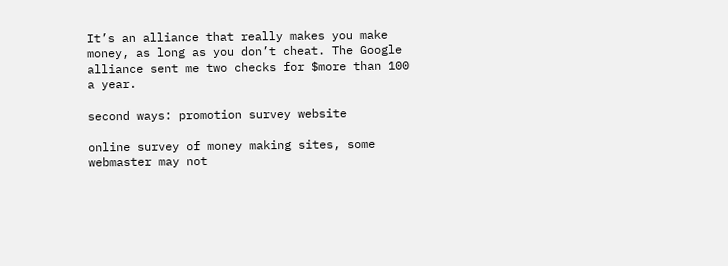It’s an alliance that really makes you make money, as long as you don’t cheat. The Google alliance sent me two checks for $more than 100 a year.

second ways: promotion survey website

online survey of money making sites, some webmaster may not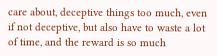care about, deceptive things too much, even if not deceptive, but also have to waste a lot of time, and the reward is so much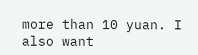more than 10 yuan. I also want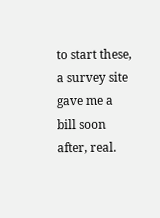to start these, a survey site gave me a bill soon after, real.